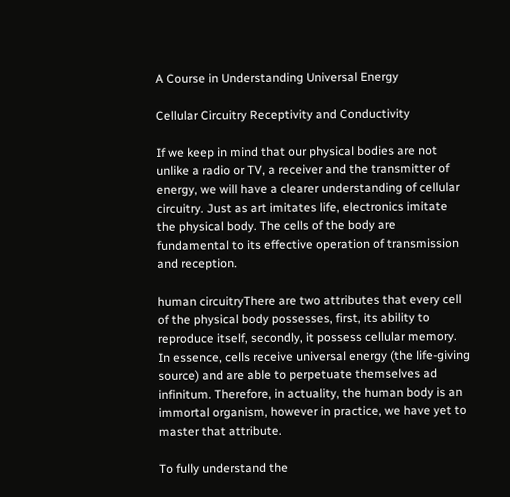A Course in Understanding Universal Energy

Cellular Circuitry Receptivity and Conductivity

If we keep in mind that our physical bodies are not unlike a radio or TV, a receiver and the transmitter of energy, we will have a clearer understanding of cellular circuitry. Just as art imitates life, electronics imitate the physical body. The cells of the body are fundamental to its effective operation of transmission and reception.

human circuitryThere are two attributes that every cell of the physical body possesses, first, its ability to reproduce itself, secondly, it possess cellular memory. In essence, cells receive universal energy (the life-giving source) and are able to perpetuate themselves ad infinitum. Therefore, in actuality, the human body is an immortal organism, however in practice, we have yet to master that attribute.

To fully understand the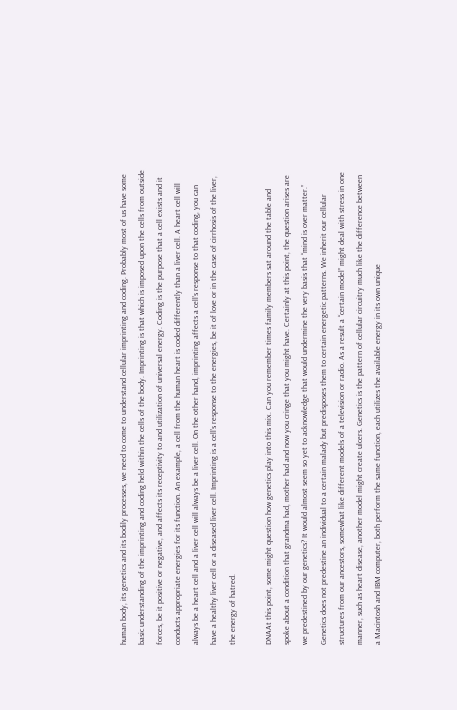human body, its genetics and its bodily processes, we need to come to understand cellular imprinting and coding. Probably most of us have some basic understanding of the imprinting and coding held within the cells of the body. Imprinting is that which is imposed upon the cells from outside forces, be it positive or negative, and affects its receptivity to and utilization of universal energy. Coding is the purpose that a cell exists and it conducts appropriate energies for its function. An example, a cell from the human heart is coded differently than a liver cell. A heart cell will always be a heart cell and a liver cell will always be a liver cell. On the other hand, imprinting affects a cell’s response to that coding, you can have a healthy liver cell or a diseased liver cell. Imprinting is a cell’s response to the energies, be it of love or in the case of cirrhosis of the liver, the energy of hatred.

DNAAt this point, some might question how genetics play into this mix. Can you remember times family members sat around the table and spoke about a condition that grandma had, mother had and now you cringe that you might have. Certainly at this point, the question arises are we predestined by our genetics? It would almost seem so yet to acknowledge that would undermine the very basis that “mind is over matter.” Genetics does not predestine an individual to a certain malady but predisposes them to certain energetic patterns. We inherit our cellular structures from our ancestors, somewhat like different models of a television or radio. As a result a “certain model” might deal with stress in one manner, such as heart disease, another model might create ulcers. Genetics is the pattern of cellular circuitry much like the difference between a Macintosh and IBM computer, both perform the same function, each utilizes the available energy in its own unique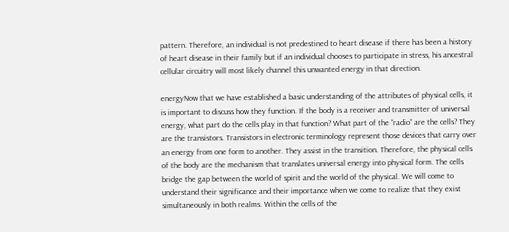pattern. Therefore, an individual is not predestined to heart disease if there has been a history of heart disease in their family but if an individual chooses to participate in stress, his ancestral cellular circuitry will most likely channel this unwanted energy in that direction.

energyNow that we have established a basic understanding of the attributes of physical cells, it is important to discuss how they function. If the body is a receiver and transmitter of universal energy, what part do the cells play in that function? What part of the “radio” are the cells? They are the transistors. Transistors in electronic terminology represent those devices that carry over an energy from one form to another. They assist in the transition. Therefore, the physical cells of the body are the mechanism that translates universal energy into physical form. The cells bridge the gap between the world of spirit and the world of the physical. We will come to understand their significance and their importance when we come to realize that they exist simultaneously in both realms. Within the cells of the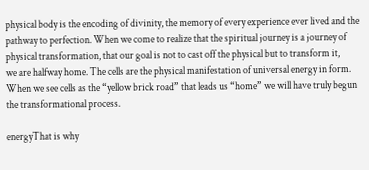physical body is the encoding of divinity, the memory of every experience ever lived and the pathway to perfection. When we come to realize that the spiritual journey is a journey of physical transformation, that our goal is not to cast off the physical but to transform it,
we are halfway home. The cells are the physical manifestation of universal energy in form. When we see cells as the “yellow brick road” that leads us “home” we will have truly begun the transformational process.

energyThat is why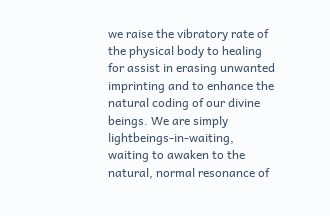we raise the vibratory rate of the physical body to healing for assist in erasing unwanted imprinting and to enhance the natural coding of our divine beings. We are simply lightbeings-in-waiting, waiting to awaken to the natural, normal resonance of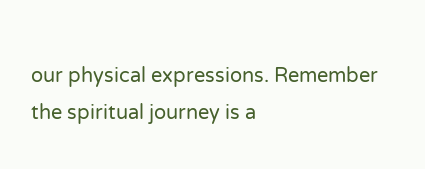our physical expressions. Remember the spiritual journey is a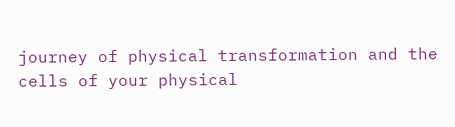journey of physical transformation and the cells of your physical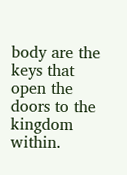body are the keys that open the doors to the kingdom within.